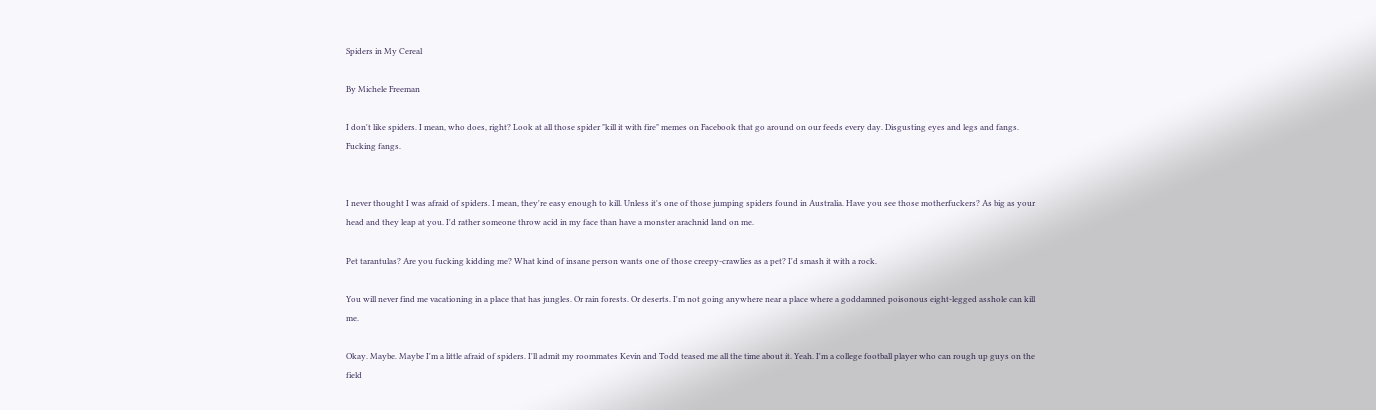Spiders in My Cereal

By Michele Freeman

I don't like spiders. I mean, who does, right? Look at all those spider "kill it with fire" memes on Facebook that go around on our feeds every day. Disgusting eyes and legs and fangs. Fucking fangs.


I never thought I was afraid of spiders. I mean, they're easy enough to kill. Unless it's one of those jumping spiders found in Australia. Have you see those motherfuckers? As big as your head and they leap at you. I'd rather someone throw acid in my face than have a monster arachnid land on me.

Pet tarantulas? Are you fucking kidding me? What kind of insane person wants one of those creepy-crawlies as a pet? I'd smash it with a rock.

You will never find me vacationing in a place that has jungles. Or rain forests. Or deserts. I'm not going anywhere near a place where a goddamned poisonous eight-legged asshole can kill me.

Okay. Maybe. Maybe I'm a little afraid of spiders. I'll admit my roommates Kevin and Todd teased me all the time about it. Yeah. I'm a college football player who can rough up guys on the field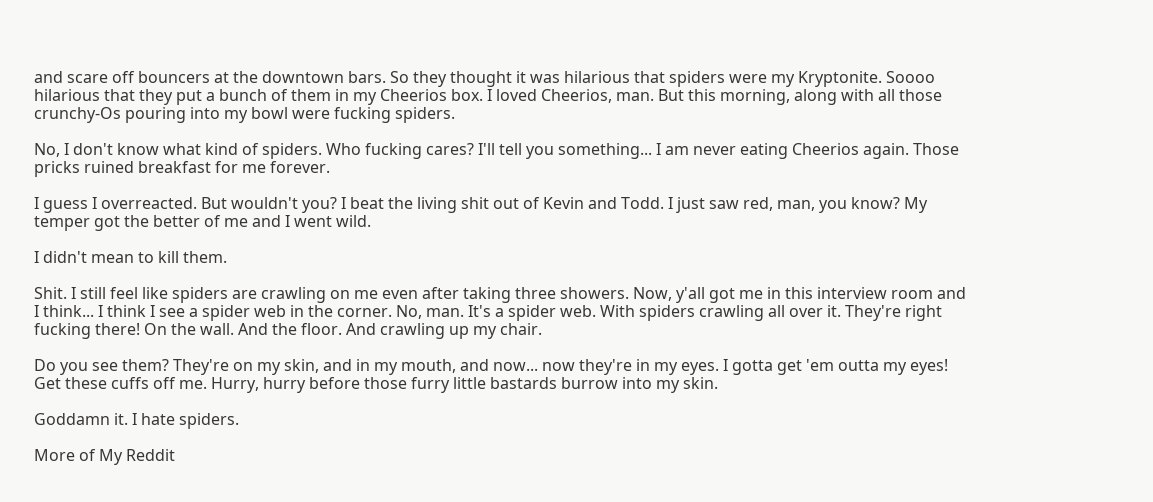and scare off bouncers at the downtown bars. So they thought it was hilarious that spiders were my Kryptonite. Soooo hilarious that they put a bunch of them in my Cheerios box. I loved Cheerios, man. But this morning, along with all those crunchy-Os pouring into my bowl were fucking spiders.

No, I don't know what kind of spiders. Who fucking cares? I'll tell you something... I am never eating Cheerios again. Those pricks ruined breakfast for me forever.

I guess I overreacted. But wouldn't you? I beat the living shit out of Kevin and Todd. I just saw red, man, you know? My temper got the better of me and I went wild.

I didn't mean to kill them.

Shit. I still feel like spiders are crawling on me even after taking three showers. Now, y'all got me in this interview room and I think... I think I see a spider web in the corner. No, man. It's a spider web. With spiders crawling all over it. They're right fucking there! On the wall. And the floor. And crawling up my chair.

Do you see them? They're on my skin, and in my mouth, and now... now they're in my eyes. I gotta get 'em outta my eyes! Get these cuffs off me. Hurry, hurry before those furry little bastards burrow into my skin.

Goddamn it. I hate spiders.

More of My Reddit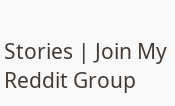Stories | Join My Reddit Group